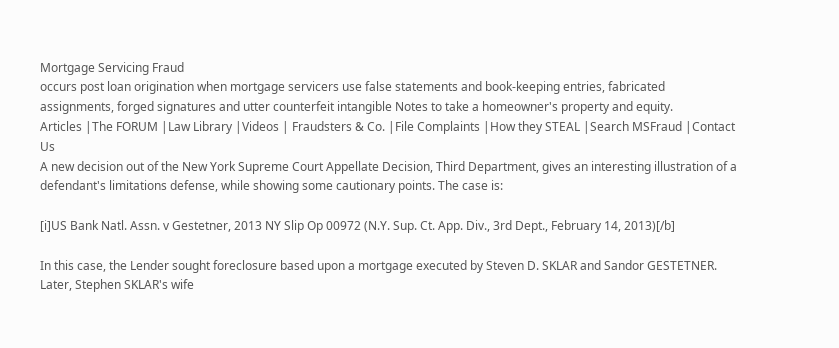Mortgage Servicing Fraud
occurs post loan origination when mortgage servicers use false statements and book-keeping entries, fabricated assignments, forged signatures and utter counterfeit intangible Notes to take a homeowner's property and equity.
Articles |The FORUM |Law Library |Videos | Fraudsters & Co. |File Complaints |How they STEAL |Search MSFraud |Contact Us
A new decision out of the New York Supreme Court Appellate Decision, Third Department, gives an interesting illustration of a defendant's limitations defense, while showing some cautionary points. The case is:

[i]US Bank Natl. Assn. v Gestetner, 2013 NY Slip Op 00972 (N.Y. Sup. Ct. App. Div., 3rd Dept., February 14, 2013)[/b]

In this case, the Lender sought foreclosure based upon a mortgage executed by Steven D. SKLAR and Sandor GESTETNER. Later, Stephen SKLAR's wife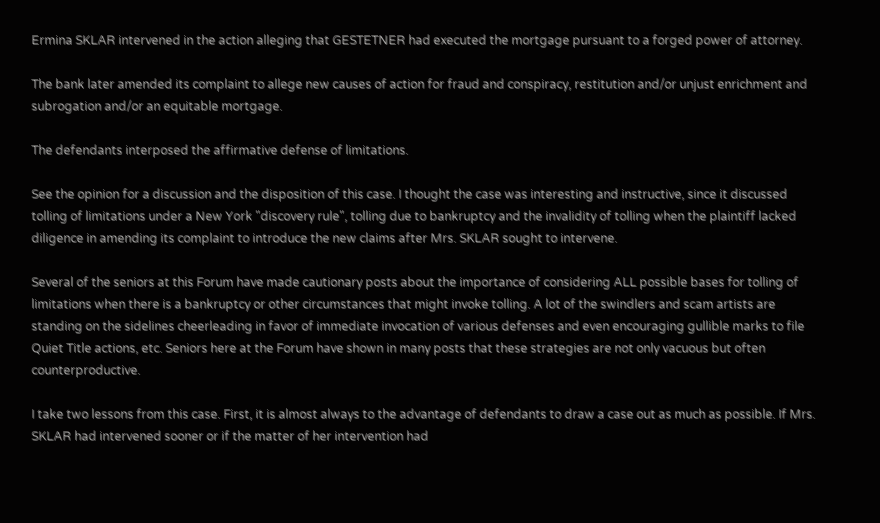Ermina SKLAR intervened in the action alleging that GESTETNER had executed the mortgage pursuant to a forged power of attorney.

The bank later amended its complaint to allege new causes of action for fraud and conspiracy, restitution and/or unjust enrichment and subrogation and/or an equitable mortgage.

The defendants interposed the affirmative defense of limitations.

See the opinion for a discussion and the disposition of this case. I thought the case was interesting and instructive, since it discussed tolling of limitations under a New York "discovery rule", tolling due to bankruptcy and the invalidity of tolling when the plaintiff lacked diligence in amending its complaint to introduce the new claims after Mrs. SKLAR sought to intervene.

Several of the seniors at this Forum have made cautionary posts about the importance of considering ALL possible bases for tolling of limitations when there is a bankruptcy or other circumstances that might invoke tolling. A lot of the swindlers and scam artists are standing on the sidelines cheerleading in favor of immediate invocation of various defenses and even encouraging gullible marks to file Quiet Title actions, etc. Seniors here at the Forum have shown in many posts that these strategies are not only vacuous but often counterproductive.

I take two lessons from this case. First, it is almost always to the advantage of defendants to draw a case out as much as possible. If Mrs. SKLAR had intervened sooner or if the matter of her intervention had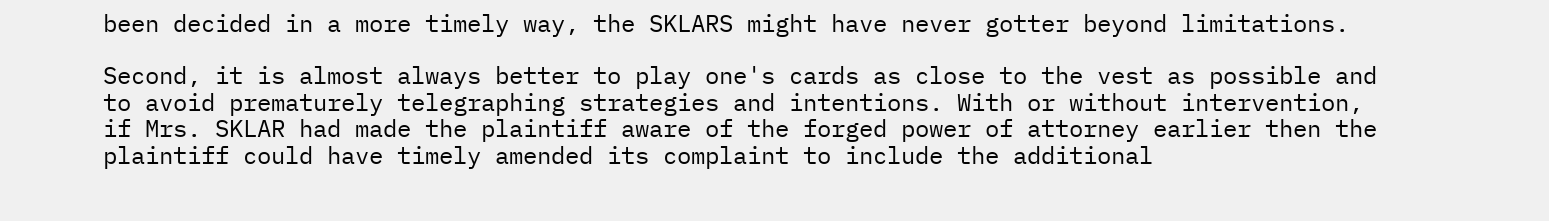been decided in a more timely way, the SKLARS might have never gotter beyond limitations.

Second, it is almost always better to play one's cards as close to the vest as possible and to avoid prematurely telegraphing strategies and intentions. With or without intervention, if Mrs. SKLAR had made the plaintiff aware of the forged power of attorney earlier then the plaintiff could have timely amended its complaint to include the additional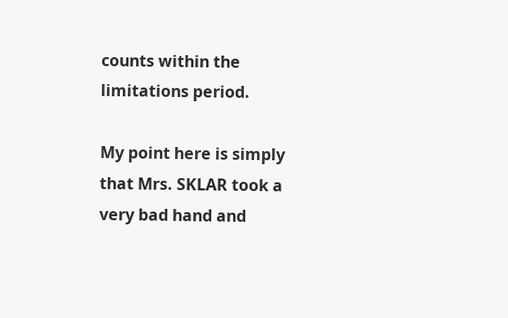counts within the limitations period.

My point here is simply that Mrs. SKLAR took a very bad hand and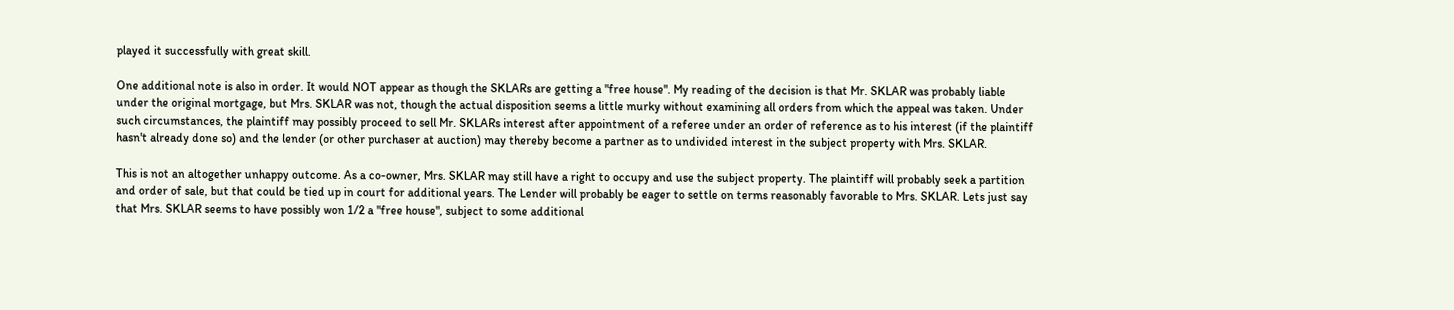played it successfully with great skill.

One additional note is also in order. It would NOT appear as though the SKLARs are getting a "free house". My reading of the decision is that Mr. SKLAR was probably liable under the original mortgage, but Mrs. SKLAR was not, though the actual disposition seems a little murky without examining all orders from which the appeal was taken. Under such circumstances, the plaintiff may possibly proceed to sell Mr. SKLARs interest after appointment of a referee under an order of reference as to his interest (if the plaintiff hasn't already done so) and the lender (or other purchaser at auction) may thereby become a partner as to undivided interest in the subject property with Mrs. SKLAR.

This is not an altogether unhappy outcome. As a co-owner, Mrs. SKLAR may still have a right to occupy and use the subject property. The plaintiff will probably seek a partition and order of sale, but that could be tied up in court for additional years. The Lender will probably be eager to settle on terms reasonably favorable to Mrs. SKLAR. Lets just say that Mrs. SKLAR seems to have possibly won 1/2 a "free house", subject to some additional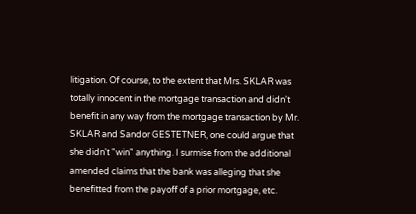litigation. Of course, to the extent that Mrs. SKLAR was totally innocent in the mortgage transaction and didn't benefit in any way from the mortgage transaction by Mr. SKLAR and Sandor GESTETNER, one could argue that she didn't "win" anything. I surmise from the additional amended claims that the bank was alleging that she benefitted from the payoff of a prior mortgage, etc.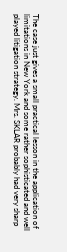The case just gives a small practical lesson in the application of limitations in New York and some rather sophisticated and well played litigation strategy. Mrs. SKLAR probably had very sharp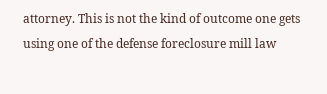attorney. This is not the kind of outcome one gets using one of the defense foreclosure mill law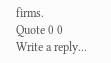firms.
Quote 0 0
Write a reply...